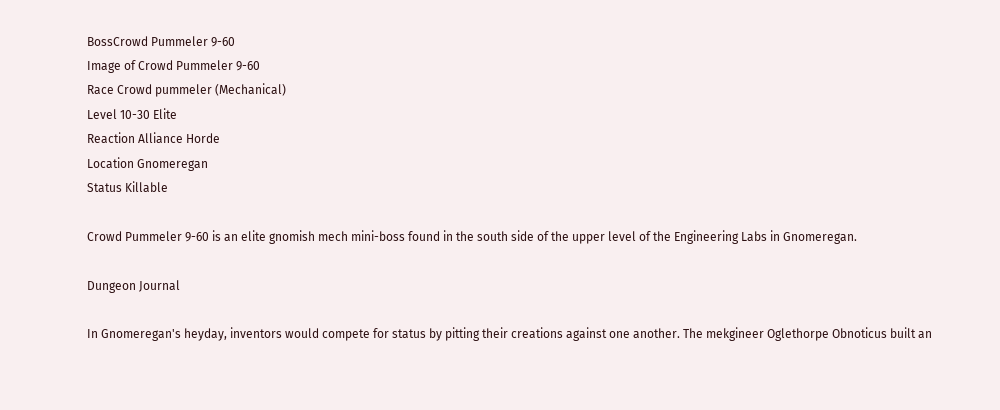BossCrowd Pummeler 9-60
Image of Crowd Pummeler 9-60
Race Crowd pummeler (Mechanical)
Level 10-30 Elite
Reaction Alliance Horde
Location Gnomeregan
Status Killable

Crowd Pummeler 9-60 is an elite gnomish mech mini-boss found in the south side of the upper level of the Engineering Labs in Gnomeregan.

Dungeon Journal

In Gnomeregan's heyday, inventors would compete for status by pitting their creations against one another. The mekgineer Oglethorpe Obnoticus built an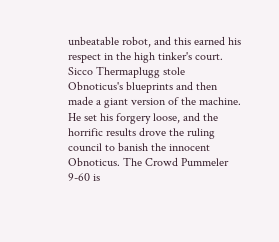unbeatable robot, and this earned his respect in the high tinker's court. Sicco Thermaplugg stole Obnoticus's blueprints and then made a giant version of the machine. He set his forgery loose, and the horrific results drove the ruling council to banish the innocent Obnoticus. The Crowd Pummeler 9-60 is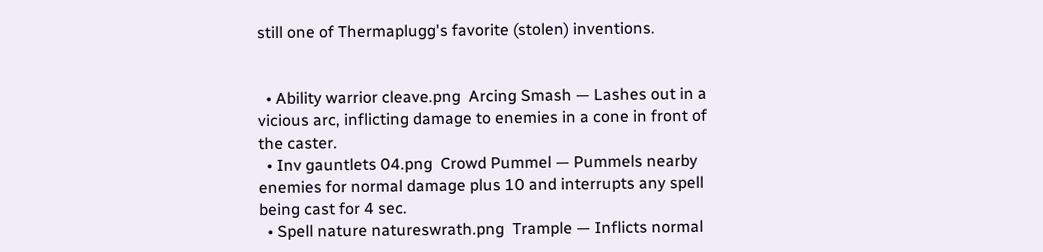still one of Thermaplugg's favorite (stolen) inventions.


  • Ability warrior cleave.png  Arcing Smash — Lashes out in a vicious arc, inflicting damage to enemies in a cone in front of the caster.
  • Inv gauntlets 04.png  Crowd Pummel — Pummels nearby enemies for normal damage plus 10 and interrupts any spell being cast for 4 sec.
  • Spell nature natureswrath.png  Trample — Inflicts normal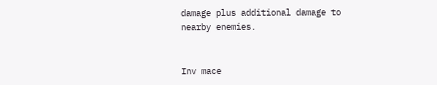damage plus additional damage to nearby enemies.


Inv mace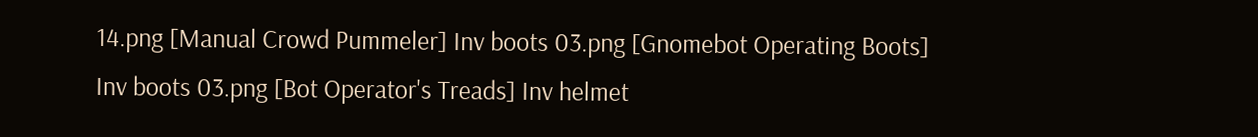14.png [Manual Crowd Pummeler] Inv boots 03.png [Gnomebot Operating Boots]
Inv boots 03.png [Bot Operator's Treads] Inv helmet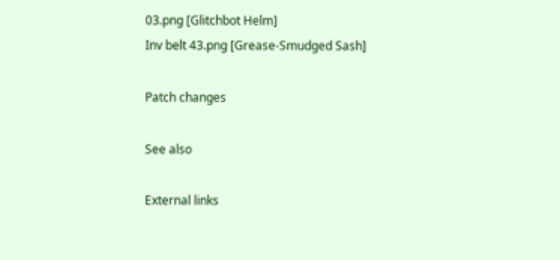03.png [Glitchbot Helm]
Inv belt 43.png [Grease-Smudged Sash]

Patch changes

See also

External links